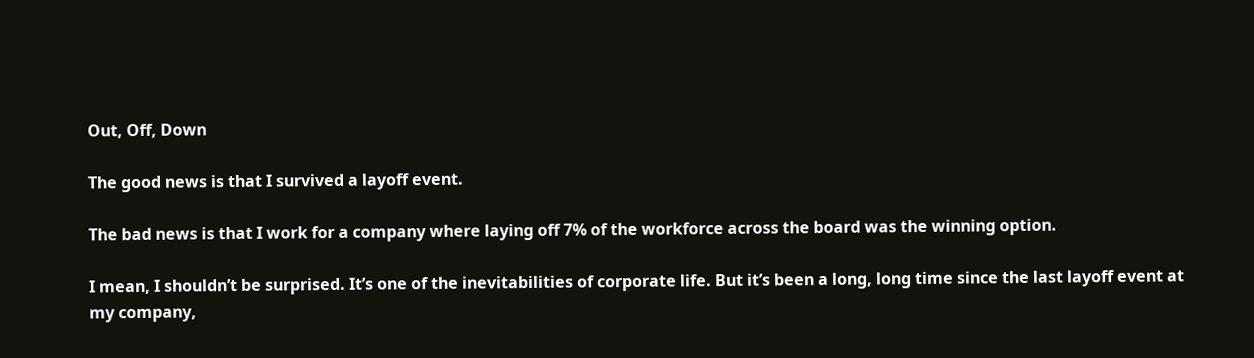Out, Off, Down

The good news is that I survived a layoff event.

The bad news is that I work for a company where laying off 7% of the workforce across the board was the winning option.

I mean, I shouldn’t be surprised. It’s one of the inevitabilities of corporate life. But it’s been a long, long time since the last layoff event at my company,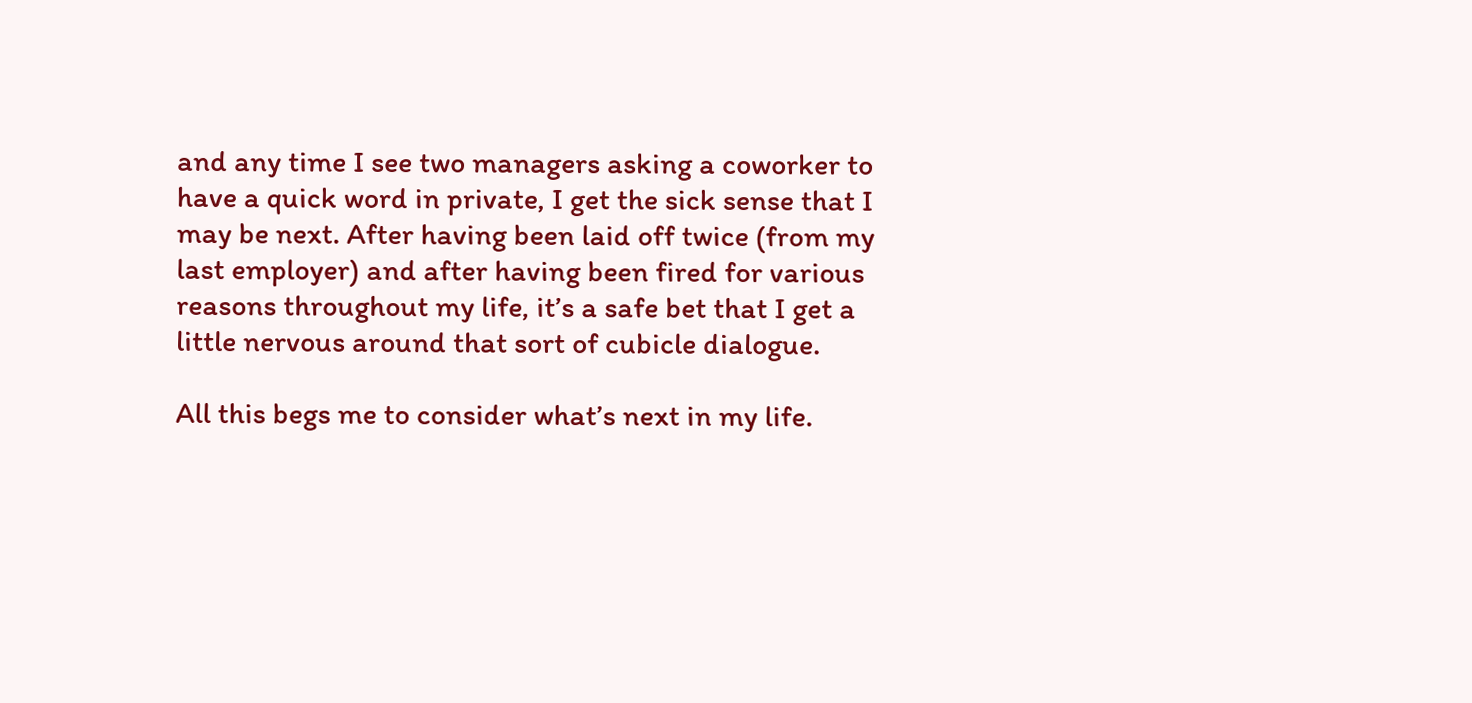and any time I see two managers asking a coworker to have a quick word in private, I get the sick sense that I may be next. After having been laid off twice (from my last employer) and after having been fired for various reasons throughout my life, it’s a safe bet that I get a little nervous around that sort of cubicle dialogue.

All this begs me to consider what’s next in my life.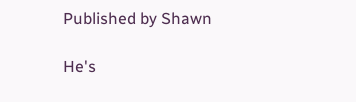Published by Shawn

He's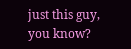just this guy, you know?